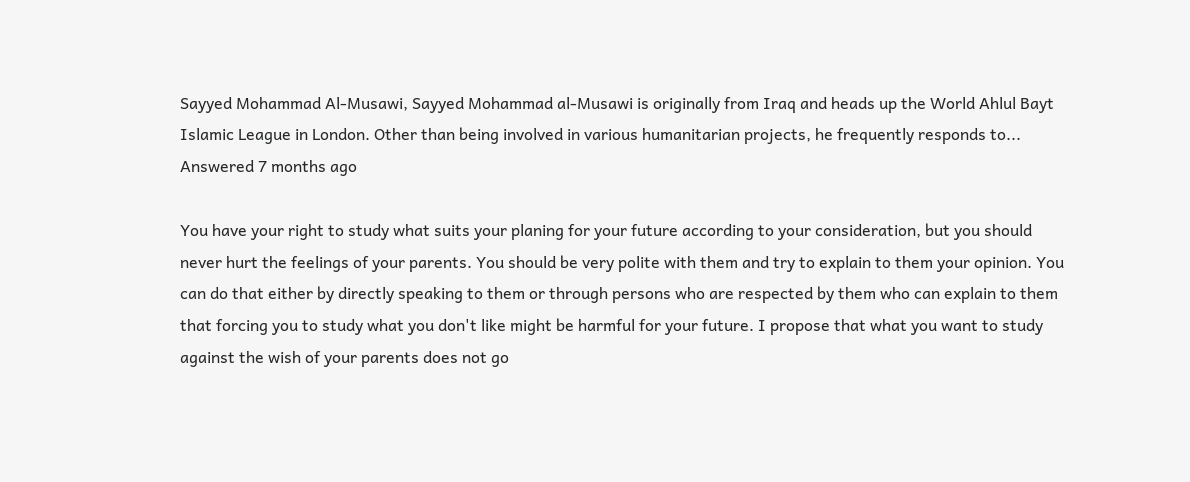Sayyed Mohammad Al-Musawi, Sayyed Mohammad al-Musawi is originally from Iraq and heads up the World Ahlul Bayt Islamic League in London. Other than being involved in various humanitarian projects, he frequently responds to... Answered 7 months ago

You have your right to study what suits your planing for your future according to your consideration, but you should never hurt the feelings of your parents. You should be very polite with them and try to explain to them your opinion. You can do that either by directly speaking to them or through persons who are respected by them who can explain to them that forcing you to study what you don't like might be harmful for your future. I propose that what you want to study against the wish of your parents does not go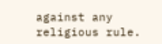against any religious rule.